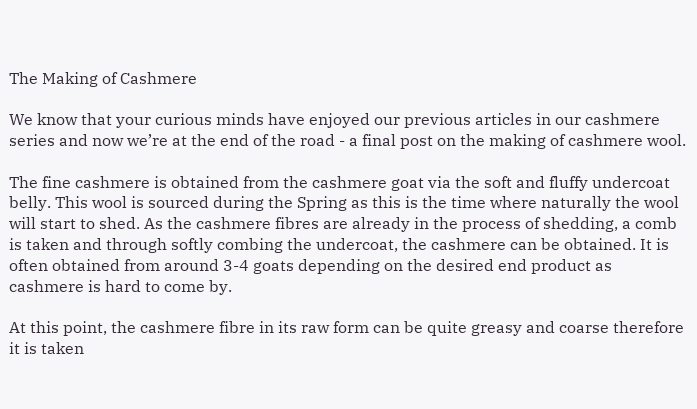The Making of Cashmere

We know that your curious minds have enjoyed our previous articles in our cashmere series and now we’re at the end of the road - a final post on the making of cashmere wool.

The fine cashmere is obtained from the cashmere goat via the soft and fluffy undercoat belly. This wool is sourced during the Spring as this is the time where naturally the wool will start to shed. As the cashmere fibres are already in the process of shedding, a comb is taken and through softly combing the undercoat, the cashmere can be obtained. It is often obtained from around 3-4 goats depending on the desired end product as cashmere is hard to come by.

At this point, the cashmere fibre in its raw form can be quite greasy and coarse therefore it is taken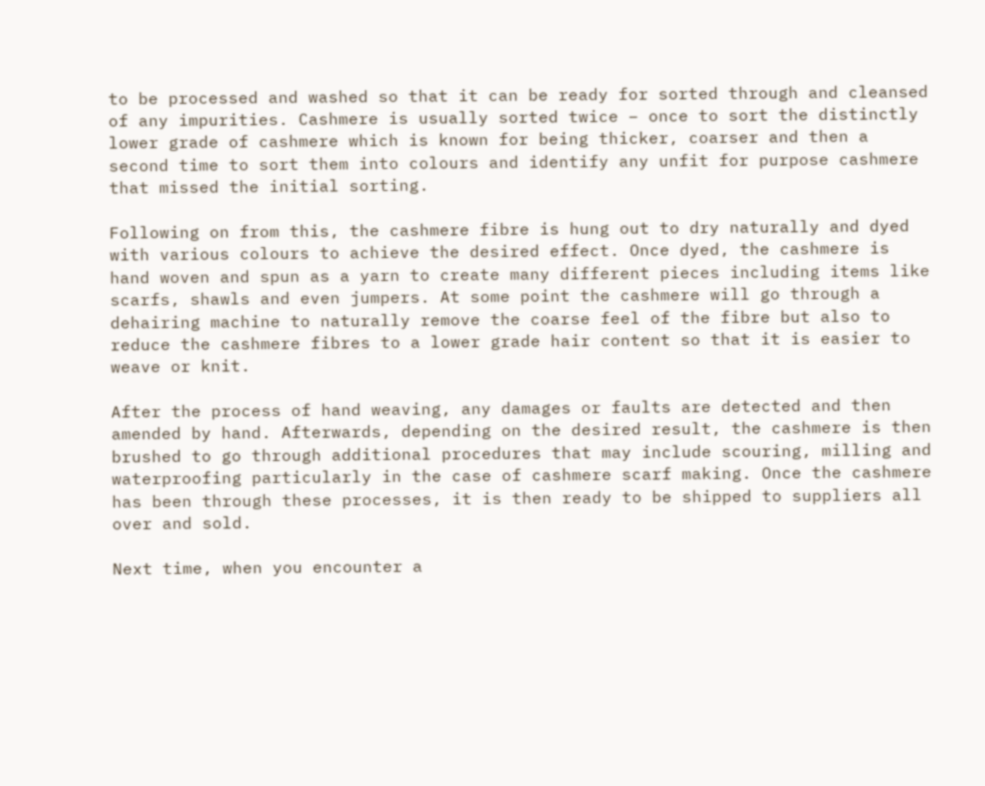to be processed and washed so that it can be ready for sorted through and cleansed of any impurities. Cashmere is usually sorted twice – once to sort the distinctly lower grade of cashmere which is known for being thicker, coarser and then a second time to sort them into colours and identify any unfit for purpose cashmere that missed the initial sorting.

Following on from this, the cashmere fibre is hung out to dry naturally and dyed with various colours to achieve the desired effect. Once dyed, the cashmere is hand woven and spun as a yarn to create many different pieces including items like scarfs, shawls and even jumpers. At some point the cashmere will go through a dehairing machine to naturally remove the coarse feel of the fibre but also to reduce the cashmere fibres to a lower grade hair content so that it is easier to weave or knit.

After the process of hand weaving, any damages or faults are detected and then amended by hand. Afterwards, depending on the desired result, the cashmere is then brushed to go through additional procedures that may include scouring, milling and waterproofing particularly in the case of cashmere scarf making. Once the cashmere has been through these processes, it is then ready to be shipped to suppliers all over and sold.

Next time, when you encounter a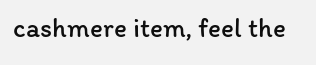cashmere item, feel the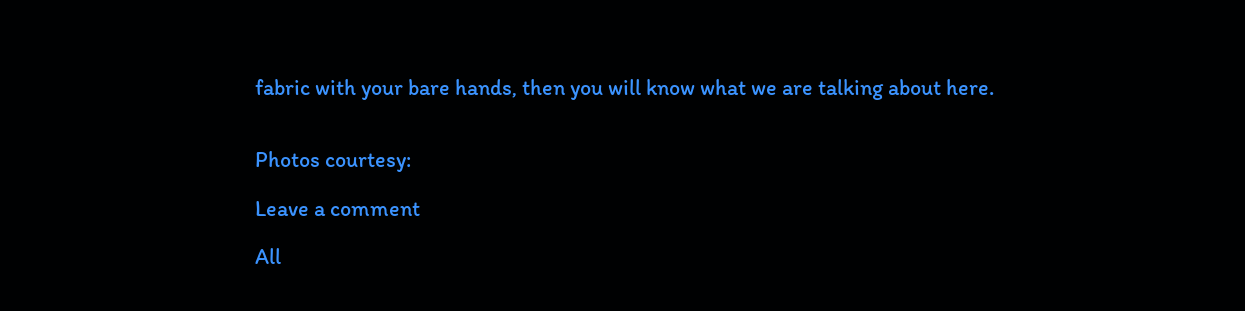fabric with your bare hands, then you will know what we are talking about here.


Photos courtesy:

Leave a comment

All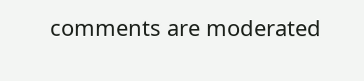comments are moderated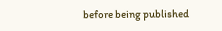before being published